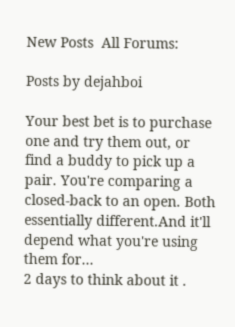New Posts  All Forums:

Posts by dejahboi

Your best bet is to purchase one and try them out, or find a buddy to pick up a pair. You're comparing a closed-back to an open. Both essentially different.And it'll depend what you're using them for...
2 days to think about it .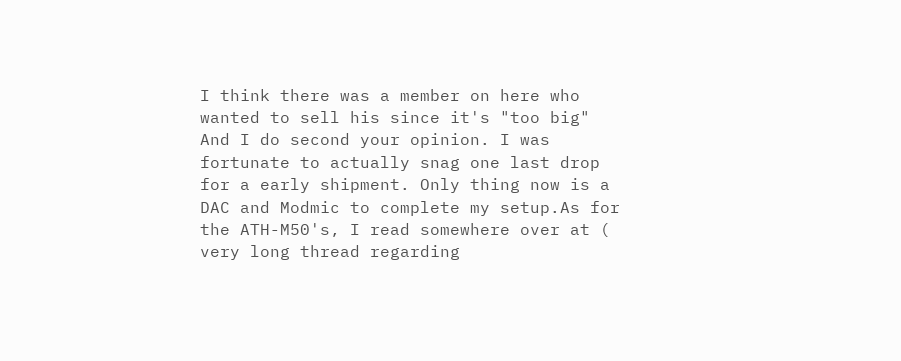I think there was a member on here who wanted to sell his since it's "too big"
And I do second your opinion. I was fortunate to actually snag one last drop for a early shipment. Only thing now is a DAC and Modmic to complete my setup.As for the ATH-M50's, I read somewhere over at ( very long thread regarding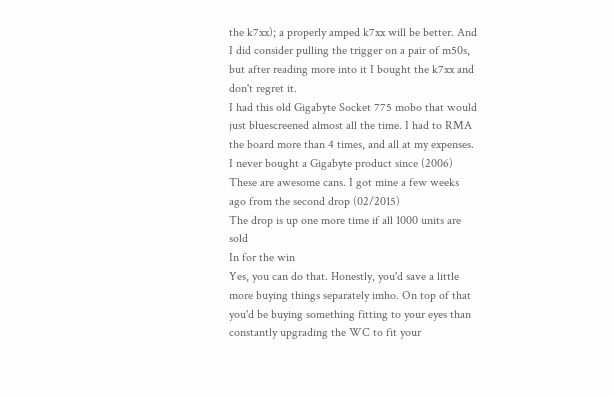the k7xx); a properly amped k7xx will be better. And I did consider pulling the trigger on a pair of m50s, but after reading more into it I bought the k7xx and don't regret it.
I had this old Gigabyte Socket 775 mobo that would just bluescreened almost all the time. I had to RMA the board more than 4 times, and all at my expenses. I never bought a Gigabyte product since (2006) These are awesome cans. I got mine a few weeks ago from the second drop (02/2015)
The drop is up one more time if all 1000 units are sold
In for the win
Yes, you can do that. Honestly, you'd save a little more buying things separately imho. On top of that you'd be buying something fitting to your eyes than constantly upgrading the WC to fit your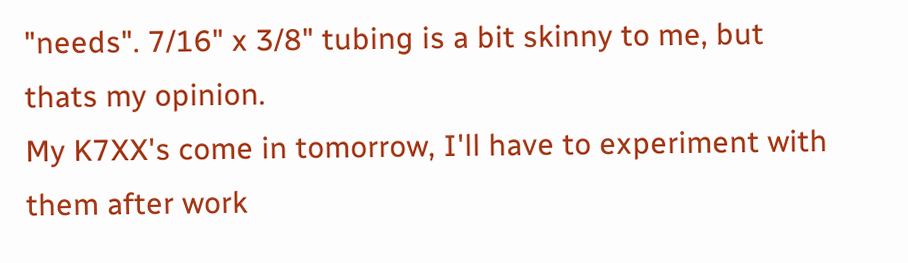"needs". 7/16" x 3/8" tubing is a bit skinny to me, but thats my opinion.
My K7XX's come in tomorrow, I'll have to experiment with them after work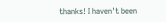thanks! I haven't been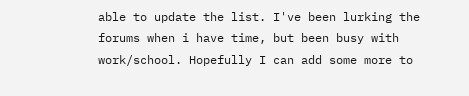able to update the list. I've been lurking the forums when i have time, but been busy with work/school. Hopefully I can add some more to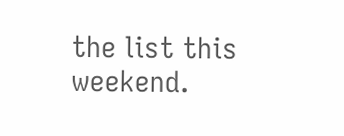the list this weekend.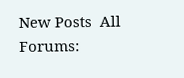New Posts  All Forums: